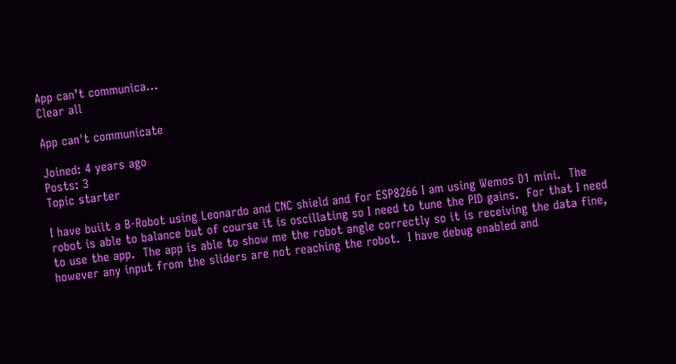App can’t communica…
Clear all

App can't communicate

Joined: 4 years ago
Posts: 3
Topic starter

I have built a B-Robot using Leonardo and CNC shield and for ESP8266 I am using Wemos D1 mini.  The robot is able to balance but of course it is oscillating so I need to tune the PID gains.  For that I need to use the app.  The app is able to show me the robot angle correctly so it is receiving the data fine, however any input from the sliders are not reaching the robot.  I have debug enabled and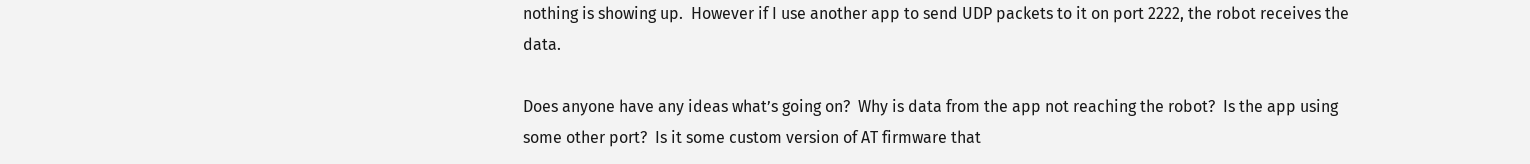nothing is showing up.  However if I use another app to send UDP packets to it on port 2222, the robot receives the data.

Does anyone have any ideas what’s going on?  Why is data from the app not reaching the robot?  Is the app using some other port?  Is it some custom version of AT firmware that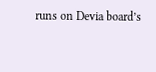runs on Devia board’s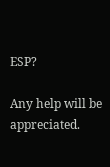ESP?

Any help will be appreciated.